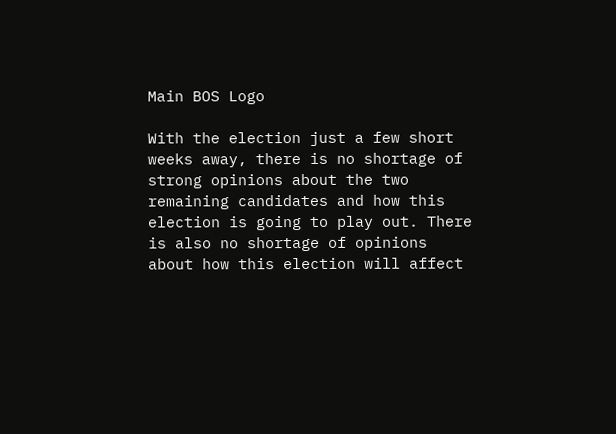Main BOS Logo

With the election just a few short weeks away, there is no shortage of strong opinions about the two remaining candidates and how this election is going to play out. There is also no shortage of opinions about how this election will affect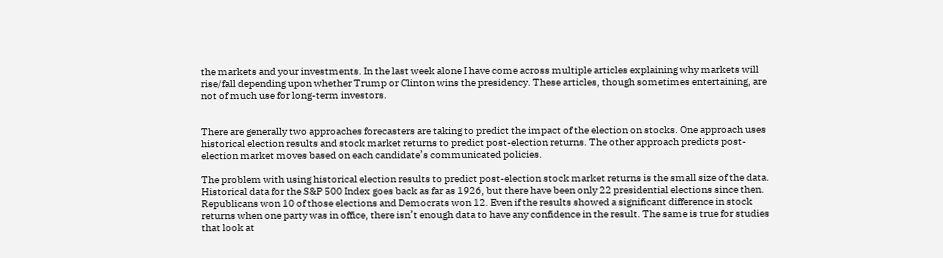the markets and your investments. In the last week alone I have come across multiple articles explaining why markets will rise/fall depending upon whether Trump or Clinton wins the presidency. These articles, though sometimes entertaining, are not of much use for long-term investors.


There are generally two approaches forecasters are taking to predict the impact of the election on stocks. One approach uses historical election results and stock market returns to predict post-election returns. The other approach predicts post-election market moves based on each candidate’s communicated policies.

The problem with using historical election results to predict post-election stock market returns is the small size of the data. Historical data for the S&P 500 Index goes back as far as 1926, but there have been only 22 presidential elections since then. Republicans won 10 of those elections and Democrats won 12. Even if the results showed a significant difference in stock returns when one party was in office, there isn’t enough data to have any confidence in the result. The same is true for studies that look at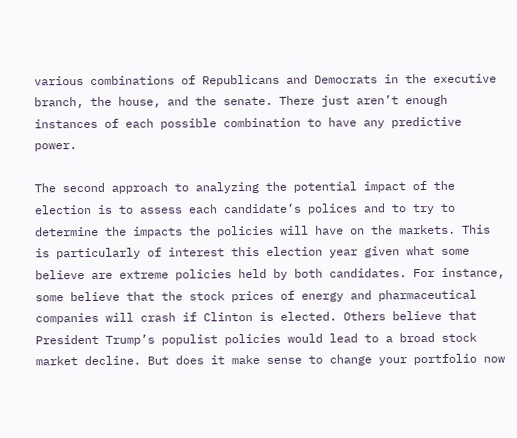various combinations of Republicans and Democrats in the executive branch, the house, and the senate. There just aren’t enough instances of each possible combination to have any predictive power.

The second approach to analyzing the potential impact of the election is to assess each candidate’s polices and to try to determine the impacts the policies will have on the markets. This is particularly of interest this election year given what some believe are extreme policies held by both candidates. For instance, some believe that the stock prices of energy and pharmaceutical companies will crash if Clinton is elected. Others believe that President Trump’s populist policies would lead to a broad stock market decline. But does it make sense to change your portfolio now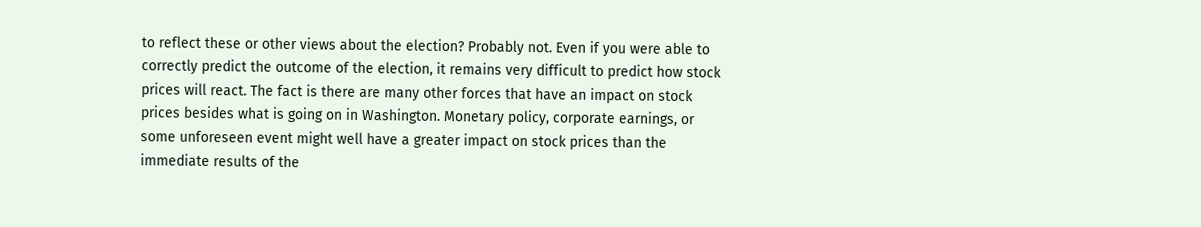to reflect these or other views about the election? Probably not. Even if you were able to correctly predict the outcome of the election, it remains very difficult to predict how stock prices will react. The fact is there are many other forces that have an impact on stock prices besides what is going on in Washington. Monetary policy, corporate earnings, or some unforeseen event might well have a greater impact on stock prices than the immediate results of the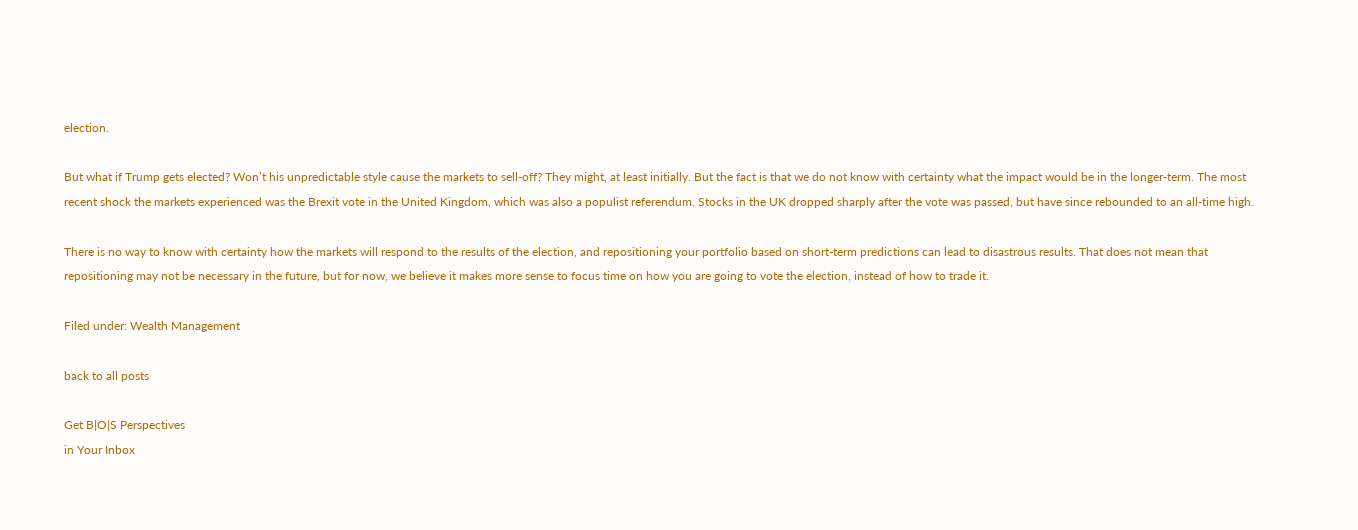election.

But what if Trump gets elected? Won’t his unpredictable style cause the markets to sell-off? They might, at least initially. But the fact is that we do not know with certainty what the impact would be in the longer-term. The most recent shock the markets experienced was the Brexit vote in the United Kingdom, which was also a populist referendum. Stocks in the UK dropped sharply after the vote was passed, but have since rebounded to an all-time high.

There is no way to know with certainty how the markets will respond to the results of the election, and repositioning your portfolio based on short-term predictions can lead to disastrous results. That does not mean that repositioning may not be necessary in the future, but for now, we believe it makes more sense to focus time on how you are going to vote the election, instead of how to trade it.

Filed under: Wealth Management

back to all posts

Get B|O|S Perspectives
in Your Inbox